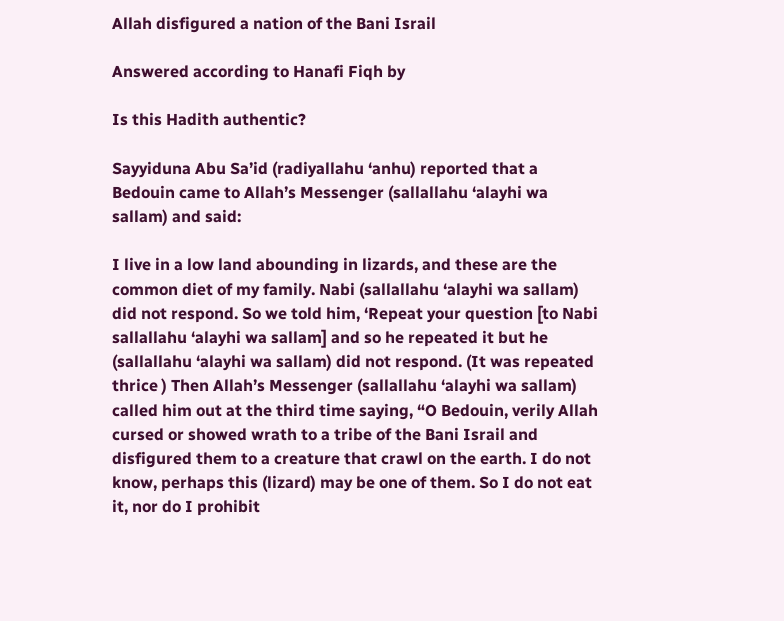Allah disfigured a nation of the Bani Israil

Answered according to Hanafi Fiqh by

Is this Hadith authentic?

Sayyiduna Abu Sa’id (radiyallahu ‘anhu) reported that a Bedouin came to Allah’s Messenger (sallallahu ‘alayhi wa sallam) and said:

I live in a low land abounding in lizards, and these are the common diet of my family. Nabi (sallallahu ‘alayhi wa sallam) did not respond. So we told him, ‘Repeat your question [to Nabi sallallahu ‘alayhi wa sallam] and so he repeated it but he (sallallahu ‘alayhi wa sallam) did not respond. (It was repeated thrice ) Then Allah’s Messenger (sallallahu ‘alayhi wa sallam) called him out at the third time saying, “O Bedouin, verily Allah cursed or showed wrath to a tribe of the Bani Israil and disfigured them to a creature that crawl on the earth. I do not know, perhaps this (lizard) may be one of them. So I do not eat it, nor do I prohibit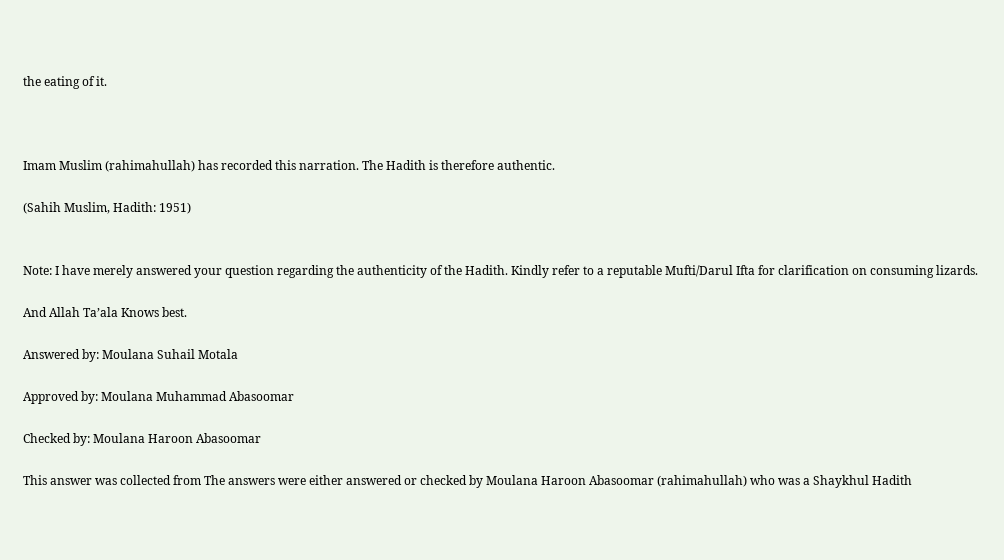the eating of it.



Imam Muslim (rahimahullah) has recorded this narration. The Hadith is therefore authentic.

(Sahih Muslim, Hadith: 1951)


Note: I have merely answered your question regarding the authenticity of the Hadith. Kindly refer to a reputable Mufti/Darul Ifta for clarification on consuming lizards.

And Allah Ta’ala Knows best.

Answered by: Moulana Suhail Motala

Approved by: Moulana Muhammad Abasoomar

Checked by: Moulana Haroon Abasoomar

This answer was collected from The answers were either answered or checked by Moulana Haroon Abasoomar (rahimahullah) who was a Shaykhul Hadith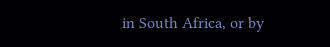in South Africa, or by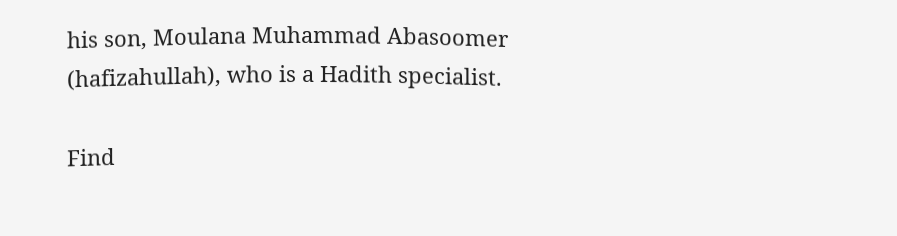his son, Moulana Muhammad Abasoomer (hafizahullah), who is a Hadith specialist.

Find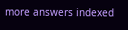more answers indexed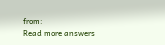from:
Read more answers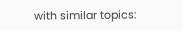with similar topics: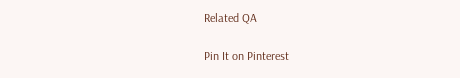Related QA

Pin It on Pinterest